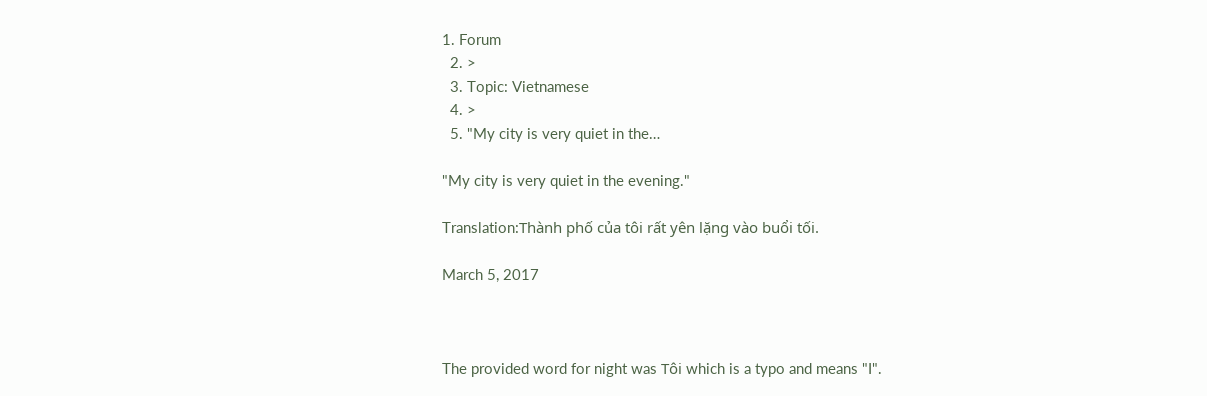1. Forum
  2. >
  3. Topic: Vietnamese
  4. >
  5. "My city is very quiet in the…

"My city is very quiet in the evening."

Translation:Thành phố của tôi rất yên lặng vào buổi tối.

March 5, 2017



The provided word for night was Tôi which is a typo and means "I".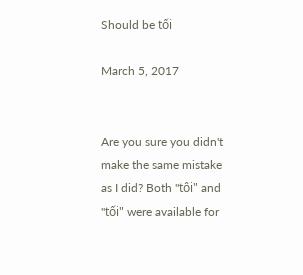Should be tối

March 5, 2017


Are you sure you didn't make the same mistake as I did? Both "tôi" and "tối" were available for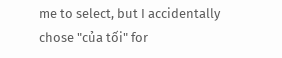me to select, but I accidentally chose "của tối" for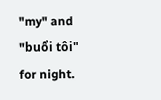"my" and "buổi tôi" for night.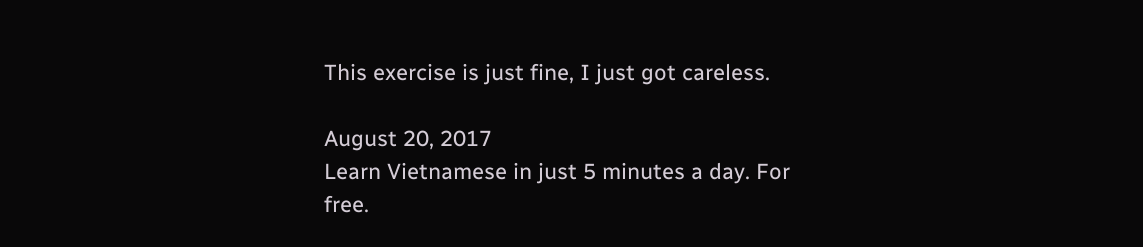This exercise is just fine, I just got careless.

August 20, 2017
Learn Vietnamese in just 5 minutes a day. For free.